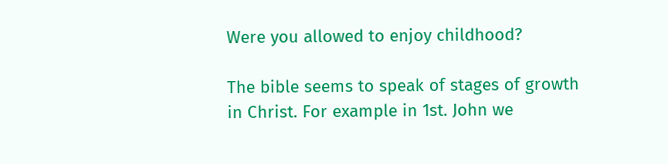Were you allowed to enjoy childhood?

The bible seems to speak of stages of growth in Christ. For example in 1st. John we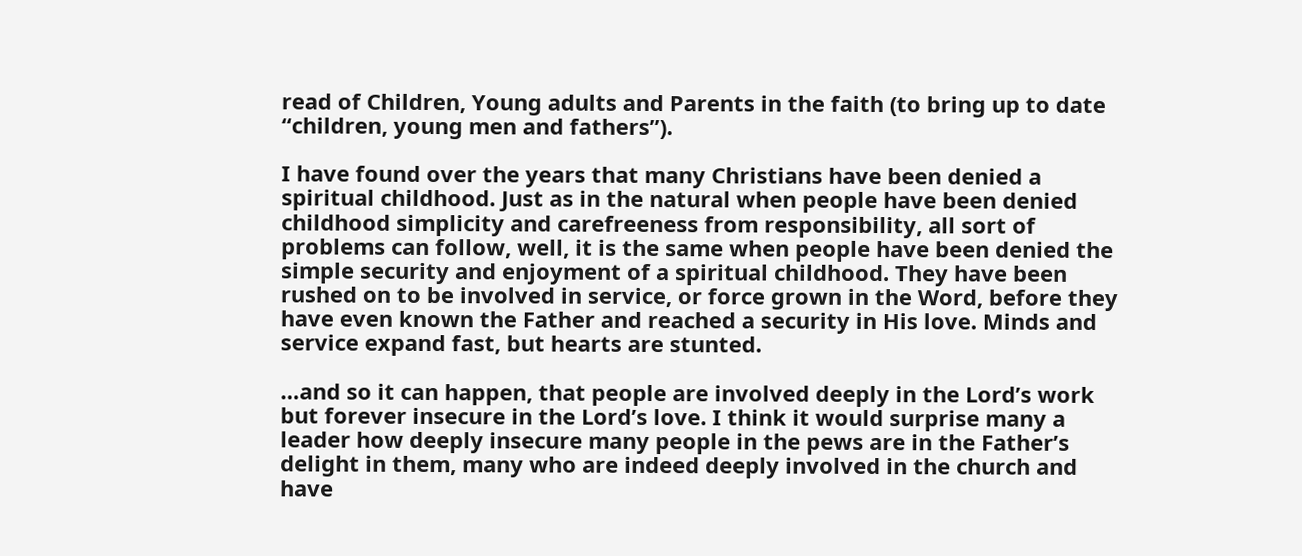read of Children, Young adults and Parents in the faith (to bring up to date “children, young men and fathers”).

I have found over the years that many Christians have been denied a spiritual childhood. Just as in the natural when people have been denied childhood simplicity and carefreeness from responsibility, all sort of problems can follow, well, it is the same when people have been denied the simple security and enjoyment of a spiritual childhood. They have been rushed on to be involved in service, or force grown in the Word, before they have even known the Father and reached a security in His love. Minds and service expand fast, but hearts are stunted.

…and so it can happen, that people are involved deeply in the Lord’s work but forever insecure in the Lord’s love. I think it would surprise many a leader how deeply insecure many people in the pews are in the Father’s delight in them, many who are indeed deeply involved in the church and have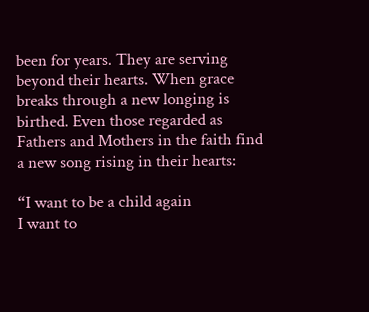been for years. They are serving beyond their hearts. When grace breaks through a new longing is birthed. Even those regarded as Fathers and Mothers in the faith find a new song rising in their hearts:

“I want to be a child again
I want to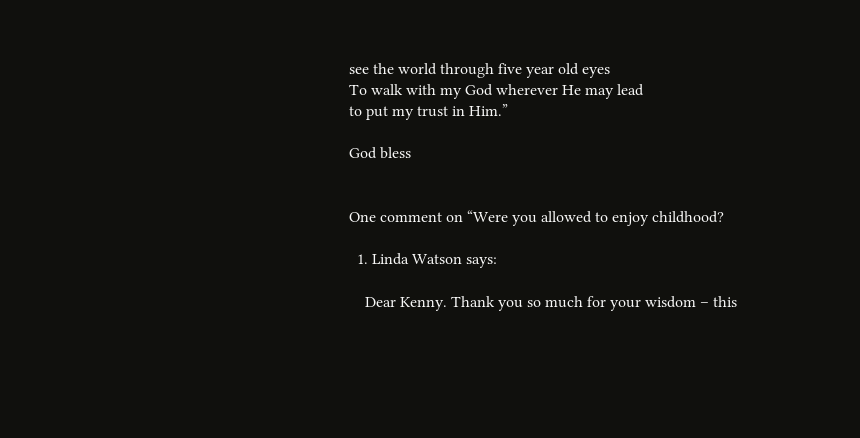see the world through five year old eyes
To walk with my God wherever He may lead
to put my trust in Him.”

God bless


One comment on “Were you allowed to enjoy childhood?

  1. Linda Watson says:

    Dear Kenny. Thank you so much for your wisdom – this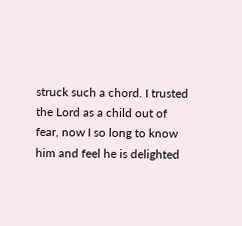struck such a chord. I trusted the Lord as a child out of fear, now I so long to know him and feel he is delighted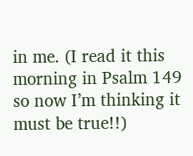in me. (I read it this morning in Psalm 149 so now I’m thinking it must be true!!)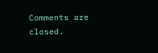Comments are closed.